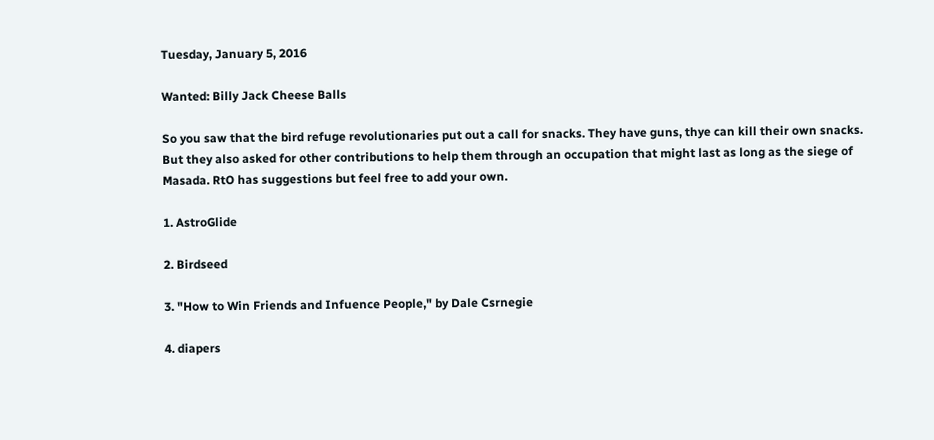Tuesday, January 5, 2016

Wanted: Billy Jack Cheese Balls

So you saw that the bird refuge revolutionaries put out a call for snacks. They have guns, thye can kill their own snacks. But they also asked for other contributions to help them through an occupation that might last as long as the siege of Masada. RtO has suggestions but feel free to add your own.

1. AstroGlide

2. Birdseed

3. "How to Win Friends and Infuence People," by Dale Csrnegie

4. diapers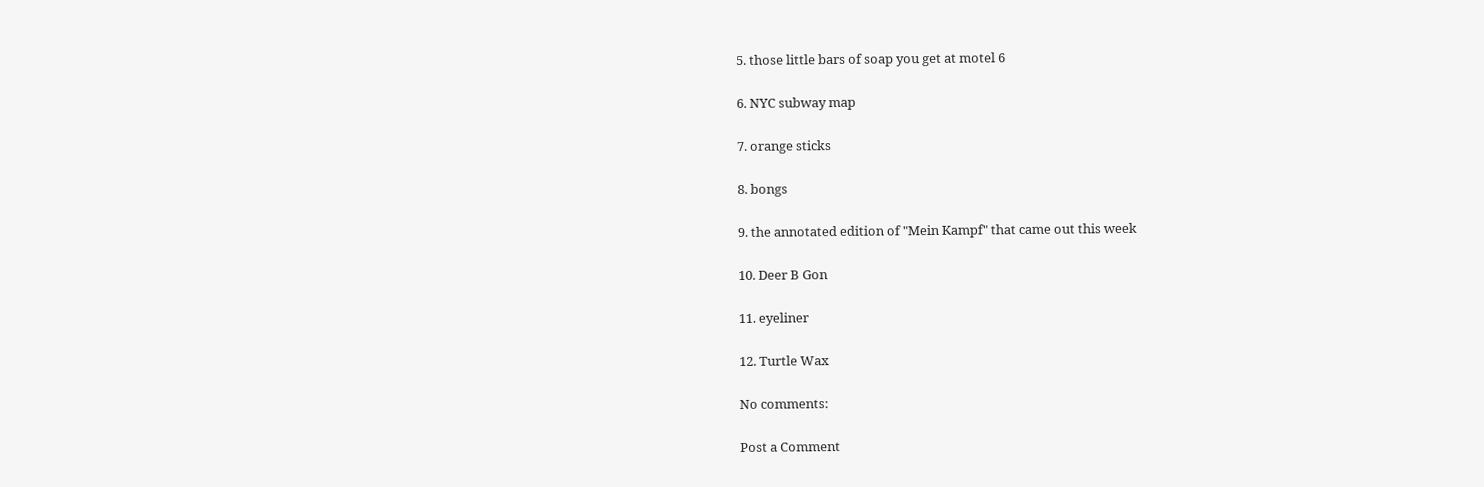5. those little bars of soap you get at motel 6

6. NYC subway map

7. orange sticks

8. bongs

9. the annotated edition of "Mein Kampf" that came out this week

10. Deer B Gon

11. eyeliner

12. Turtle Wax

No comments:

Post a Comment